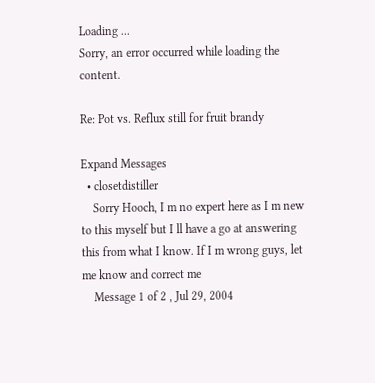Loading ...
Sorry, an error occurred while loading the content.

Re: Pot vs. Reflux still for fruit brandy

Expand Messages
  • closetdistiller
    Sorry Hooch, I m no expert here as I m new to this myself but I ll have a go at answering this from what I know. If I m wrong guys, let me know and correct me
    Message 1 of 2 , Jul 29, 2004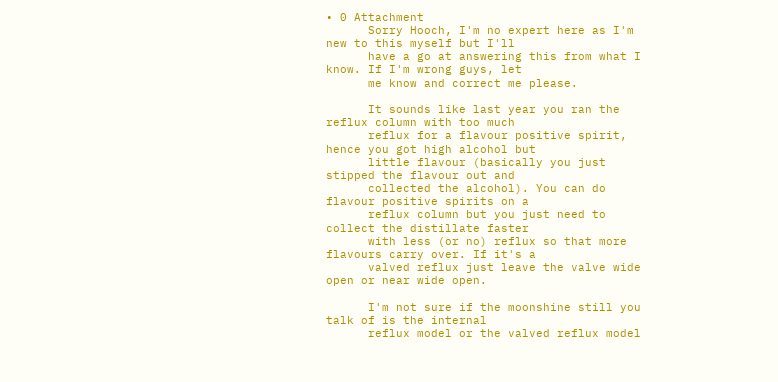• 0 Attachment
      Sorry Hooch, I'm no expert here as I'm new to this myself but I'll
      have a go at answering this from what I know. If I'm wrong guys, let
      me know and correct me please.

      It sounds like last year you ran the reflux column with too much
      reflux for a flavour positive spirit, hence you got high alcohol but
      little flavour (basically you just stipped the flavour out and
      collected the alcohol). You can do flavour positive spirits on a
      reflux column but you just need to collect the distillate faster
      with less (or no) reflux so that more flavours carry over. If it's a
      valved reflux just leave the valve wide open or near wide open.

      I'm not sure if the moonshine still you talk of is the internal
      reflux model or the valved reflux model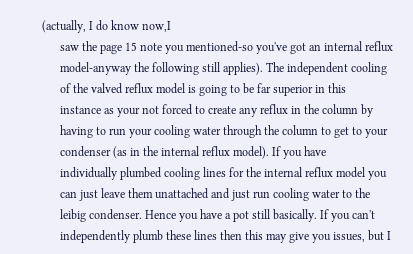(actually, I do know now,I
      saw the page 15 note you mentioned-so you've got an internal reflux
      model-anyway the following still applies). The independent cooling
      of the valved reflux model is going to be far superior in this
      instance as your not forced to create any reflux in the column by
      having to run your cooling water through the column to get to your
      condenser (as in the internal reflux model). If you have
      individually plumbed cooling lines for the internal reflux model you
      can just leave them unattached and just run cooling water to the
      leibig condenser. Hence you have a pot still basically. If you can't
      independently plumb these lines then this may give you issues, but I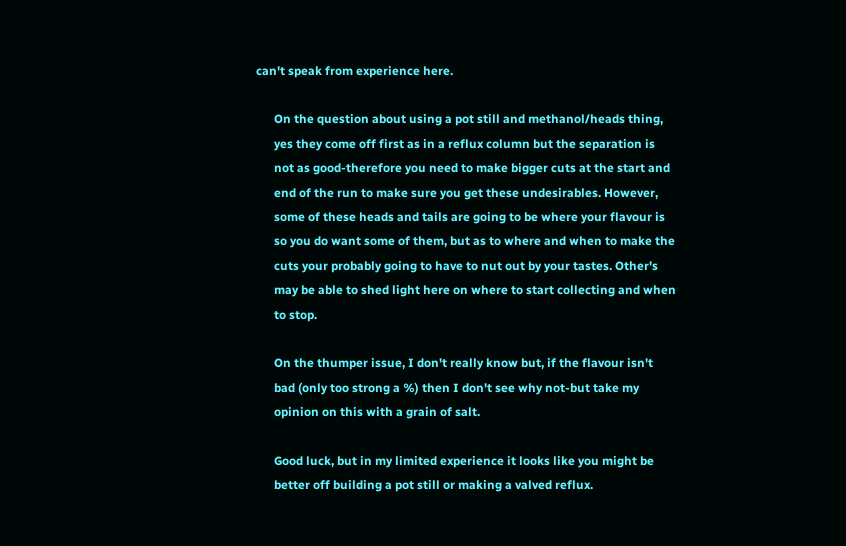can't speak from experience here.

      On the question about using a pot still and methanol/heads thing,
      yes they come off first as in a reflux column but the separation is
      not as good-therefore you need to make bigger cuts at the start and
      end of the run to make sure you get these undesirables. However,
      some of these heads and tails are going to be where your flavour is
      so you do want some of them, but as to where and when to make the
      cuts your probably going to have to nut out by your tastes. Other's
      may be able to shed light here on where to start collecting and when
      to stop.

      On the thumper issue, I don't really know but, if the flavour isn't
      bad (only too strong a %) then I don't see why not-but take my
      opinion on this with a grain of salt.

      Good luck, but in my limited experience it looks like you might be
      better off building a pot still or making a valved reflux.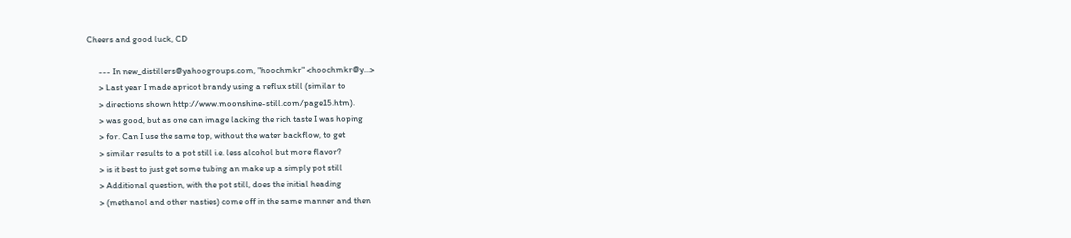Cheers and good luck, CD

      --- In new_distillers@yahoogroups.com, "hoochmkr" <hoochmkr@y...>
      > Last year I made apricot brandy using a reflux still (similar to
      > directions shown http://www.moonshine-still.com/page15.htm).
      > was good, but as one can image lacking the rich taste I was hoping
      > for. Can I use the same top, without the water backflow, to get
      > similar results to a pot still i.e. less alcohol but more flavor?
      > is it best to just get some tubing an make up a simply pot still
      > Additional question, with the pot still, does the initial heading
      > (methanol and other nasties) come off in the same manner and then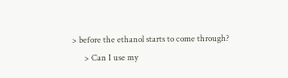> before the ethanol starts to come through?
      > Can I use my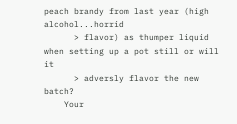peach brandy from last year (high alcohol...horrid
      > flavor) as thumper liquid when setting up a pot still or will it
      > adversly flavor the new batch?
    Your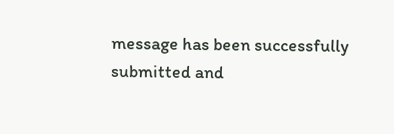message has been successfully submitted and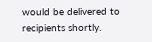would be delivered to recipients shortly.